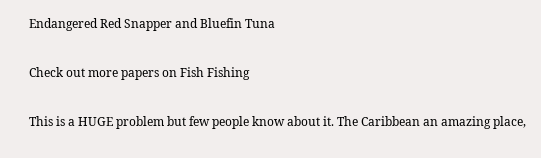Endangered Red Snapper and Bluefin Tuna

Check out more papers on Fish Fishing

This is a HUGE problem but few people know about it. The Caribbean an amazing place,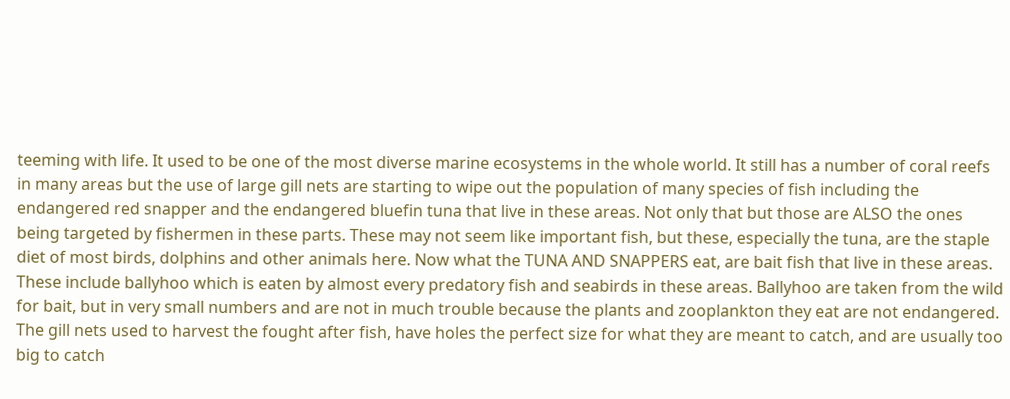teeming with life. It used to be one of the most diverse marine ecosystems in the whole world. It still has a number of coral reefs in many areas but the use of large gill nets are starting to wipe out the population of many species of fish including the endangered red snapper and the endangered bluefin tuna that live in these areas. Not only that but those are ALSO the ones being targeted by fishermen in these parts. These may not seem like important fish, but these, especially the tuna, are the staple diet of most birds, dolphins and other animals here. Now what the TUNA AND SNAPPERS eat, are bait fish that live in these areas. These include ballyhoo which is eaten by almost every predatory fish and seabirds in these areas. Ballyhoo are taken from the wild for bait, but in very small numbers and are not in much trouble because the plants and zooplankton they eat are not endangered. The gill nets used to harvest the fought after fish, have holes the perfect size for what they are meant to catch, and are usually too big to catch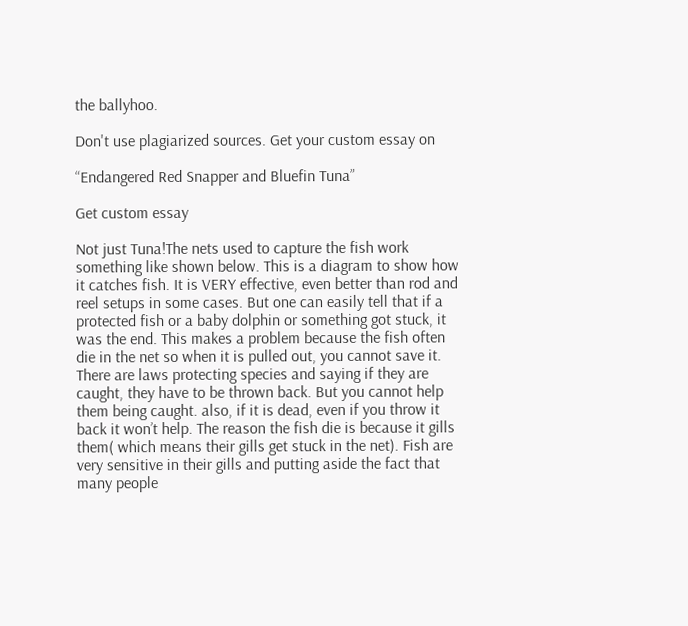the ballyhoo.

Don't use plagiarized sources. Get your custom essay on

“Endangered Red Snapper and Bluefin Tuna”

Get custom essay

Not just Tuna!The nets used to capture the fish work something like shown below. This is a diagram to show how it catches fish. It is VERY effective, even better than rod and reel setups in some cases. But one can easily tell that if a protected fish or a baby dolphin or something got stuck, it was the end. This makes a problem because the fish often die in the net so when it is pulled out, you cannot save it. There are laws protecting species and saying if they are caught, they have to be thrown back. But you cannot help them being caught. also, if it is dead, even if you throw it back it won’t help. The reason the fish die is because it gills them( which means their gills get stuck in the net). Fish are very sensitive in their gills and putting aside the fact that many people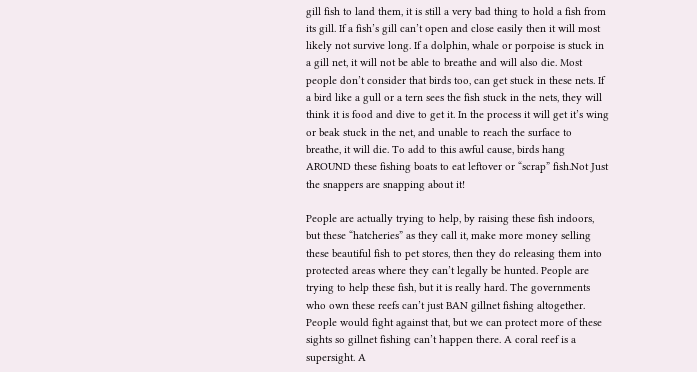gill fish to land them, it is still a very bad thing to hold a fish from its gill. If a fish’s gill can’t open and close easily then it will most likely not survive long. If a dolphin, whale or porpoise is stuck in a gill net, it will not be able to breathe and will also die. Most people don’t consider that birds too, can get stuck in these nets. If a bird like a gull or a tern sees the fish stuck in the nets, they will think it is food and dive to get it. In the process it will get it’s wing or beak stuck in the net, and unable to reach the surface to breathe, it will die. To add to this awful cause, birds hang AROUND these fishing boats to eat leftover or “scrap” fish.Not Just the snappers are snapping about it!

People are actually trying to help, by raising these fish indoors, but these “hatcheries” as they call it, make more money selling these beautiful fish to pet stores, then they do releasing them into protected areas where they can’t legally be hunted. People are trying to help these fish, but it is really hard. The governments who own these reefs can’t just BAN gillnet fishing altogether. People would fight against that, but we can protect more of these sights so gillnet fishing can’t happen there. A coral reef is a supersight. A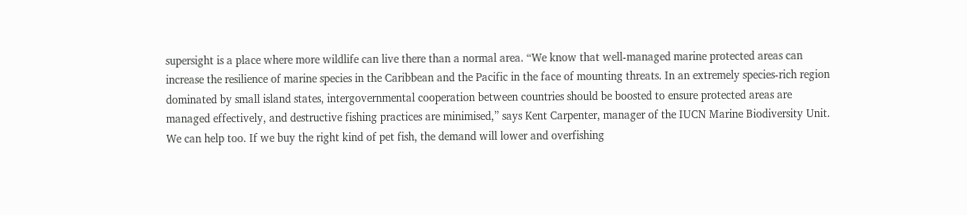supersight is a place where more wildlife can live there than a normal area. “We know that well-managed marine protected areas can increase the resilience of marine species in the Caribbean and the Pacific in the face of mounting threats. In an extremely species-rich region dominated by small island states, intergovernmental cooperation between countries should be boosted to ensure protected areas are managed effectively, and destructive fishing practices are minimised,” says Kent Carpenter, manager of the IUCN Marine Biodiversity Unit. We can help too. If we buy the right kind of pet fish, the demand will lower and overfishing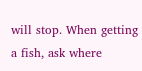will stop. When getting a fish, ask where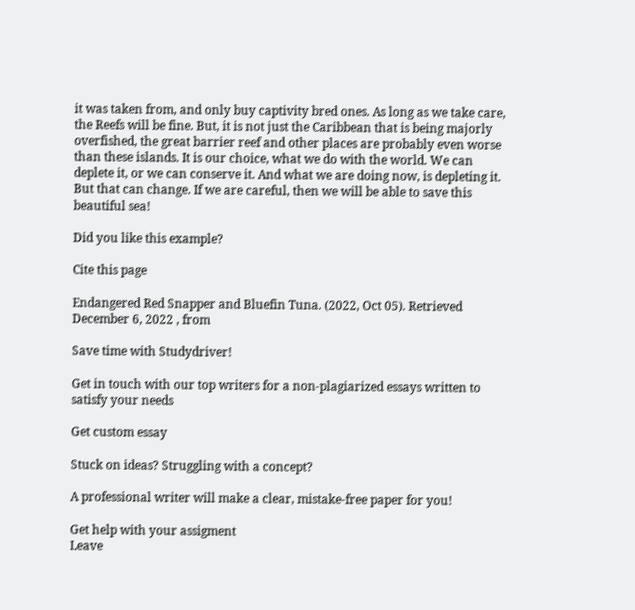it was taken from, and only buy captivity bred ones. As long as we take care, the Reefs will be fine. But, it is not just the Caribbean that is being majorly overfished, the great barrier reef and other places are probably even worse than these islands. It is our choice, what we do with the world. We can deplete it, or we can conserve it. And what we are doing now, is depleting it. But that can change. If we are careful, then we will be able to save this beautiful sea!

Did you like this example?

Cite this page

Endangered Red Snapper and Bluefin Tuna. (2022, Oct 05). Retrieved December 6, 2022 , from

Save time with Studydriver!

Get in touch with our top writers for a non-plagiarized essays written to satisfy your needs

Get custom essay

Stuck on ideas? Struggling with a concept?

A professional writer will make a clear, mistake-free paper for you!

Get help with your assigment
Leave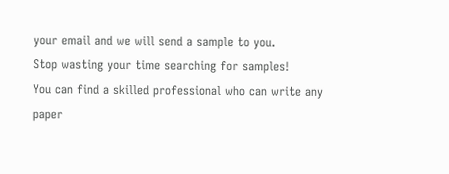your email and we will send a sample to you.
Stop wasting your time searching for samples!
You can find a skilled professional who can write any paper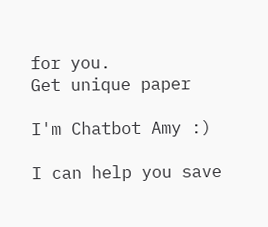for you.
Get unique paper

I'm Chatbot Amy :)

I can help you save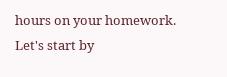hours on your homework. Let's start by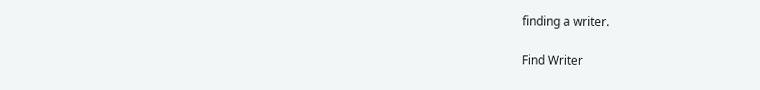finding a writer.

Find Writer